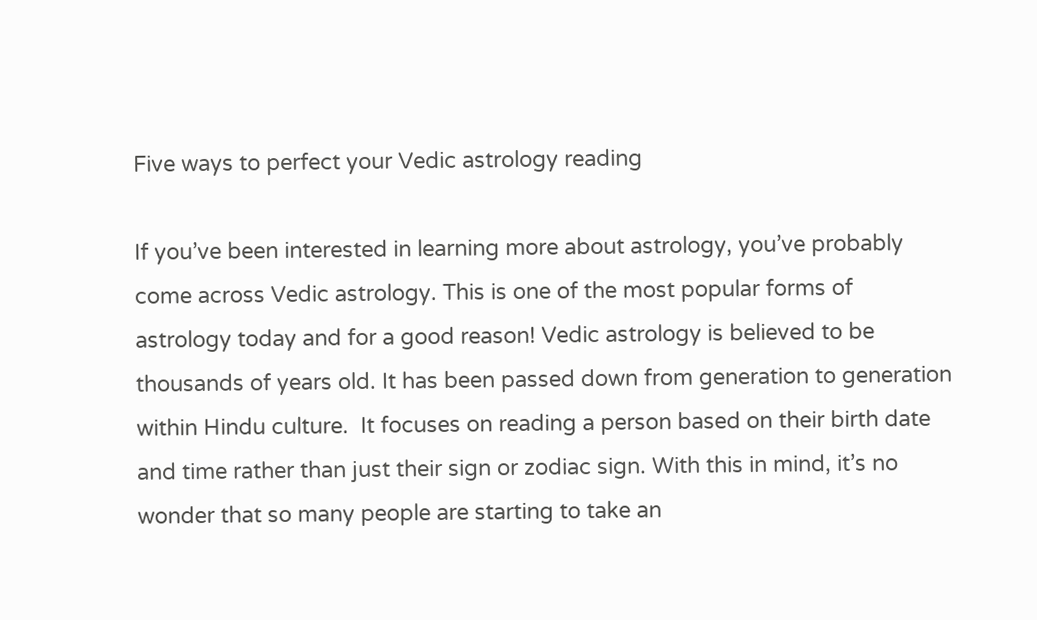Five ways to perfect your Vedic astrology reading

If you’ve been interested in learning more about astrology, you’ve probably come across Vedic astrology. This is one of the most popular forms of astrology today and for a good reason! Vedic astrology is believed to be thousands of years old. It has been passed down from generation to generation within Hindu culture.  It focuses on reading a person based on their birth date and time rather than just their sign or zodiac sign. With this in mind, it’s no wonder that so many people are starting to take an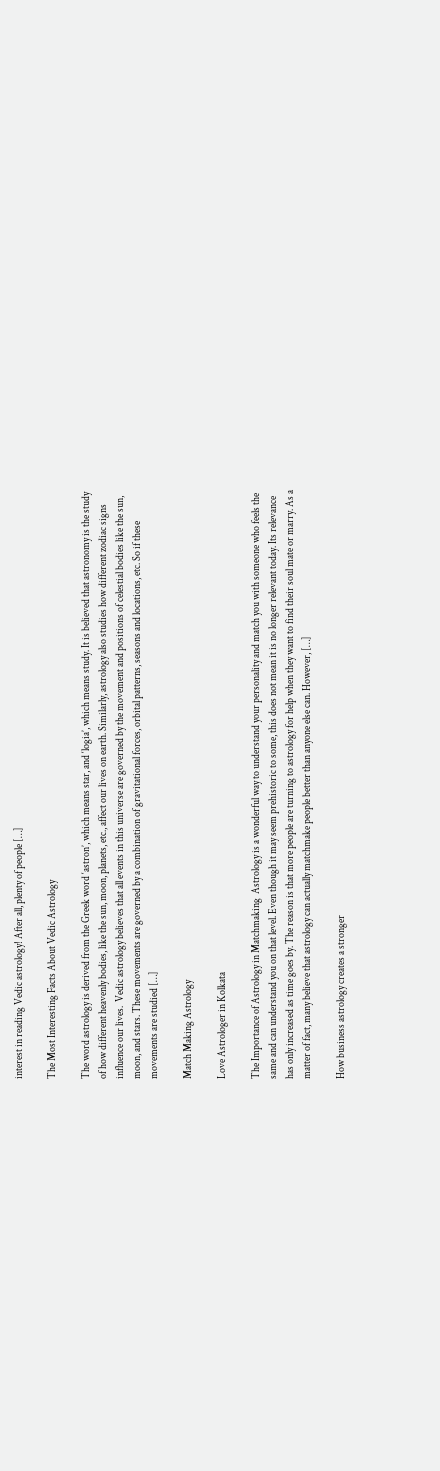interest in reading Vedic astrology! After all, plenty of people […]

The Most Interesting Facts About Vedic Astrology

The word astrology is derived from the Greek word ‘astron’, which means star, and ‘logia’, which means study. It is believed that astronomy is the study of how different heavenly bodies, like the sun, moon, planets, etc., affect our lives on earth. Similarly, astrology also studies how different zodiac signs influence our lives.  Vedic astrology believes that all events in this universe are governed by the movement and positions of celestial bodies like the sun, moon, and stars. These movements are governed by a combination of gravitational forces, orbital patterns, seasons and locations, etc. So if these movements are studied […]

Match Making Astrology

Love Astrologer in Kolkata

The Importance of Astrology in Matchmaking  Astrology is a wonderful way to understand your personality and match you with someone who feels the same and can understand you on that level. Even though it may seem prehistoric to some, this does not mean it is no longer relevant today. Its relevance has only increased as time goes by. The reason is that more people are turning to astrology for help when they want to find their soul mate or marry. As a matter of fact, many believe that astrology can actually matchmake people better than anyone else can. However, […]

How business astrology creates a stronger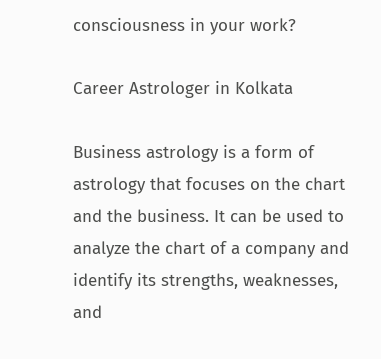consciousness in your work?

Career Astrologer in Kolkata

Business astrology is a form of astrology that focuses on the chart and the business. It can be used to analyze the chart of a company and identify its strengths, weaknesses, and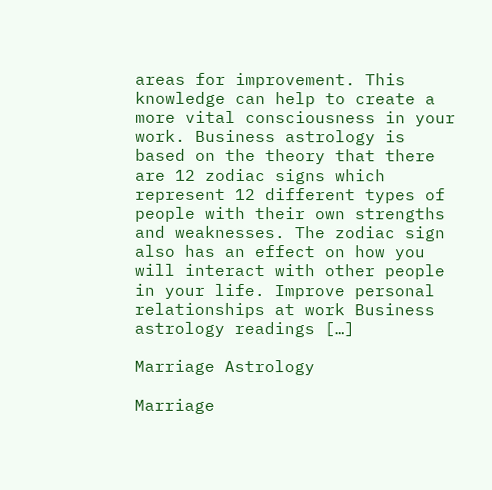areas for improvement. This knowledge can help to create a more vital consciousness in your work. Business astrology is based on the theory that there are 12 zodiac signs which represent 12 different types of people with their own strengths and weaknesses. The zodiac sign also has an effect on how you will interact with other people in your life. Improve personal relationships at work Business astrology readings […]

Marriage Astrology

Marriage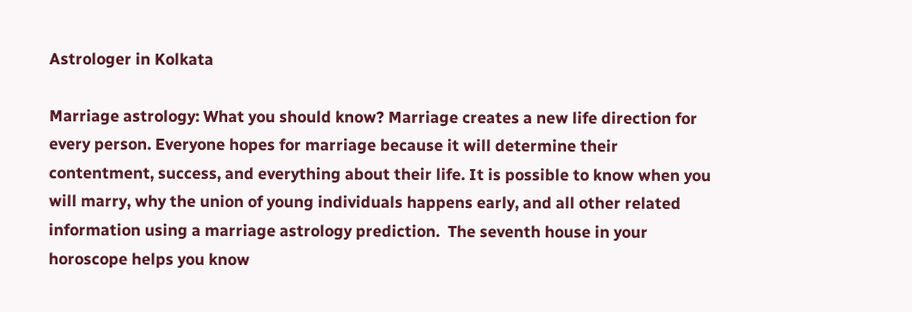Astrologer in Kolkata

Marriage astrology: What you should know? Marriage creates a new life direction for every person. Everyone hopes for marriage because it will determine their contentment, success, and everything about their life. It is possible to know when you will marry, why the union of young individuals happens early, and all other related information using a marriage astrology prediction.  The seventh house in your horoscope helps you know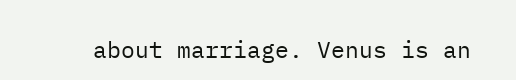about marriage. Venus is an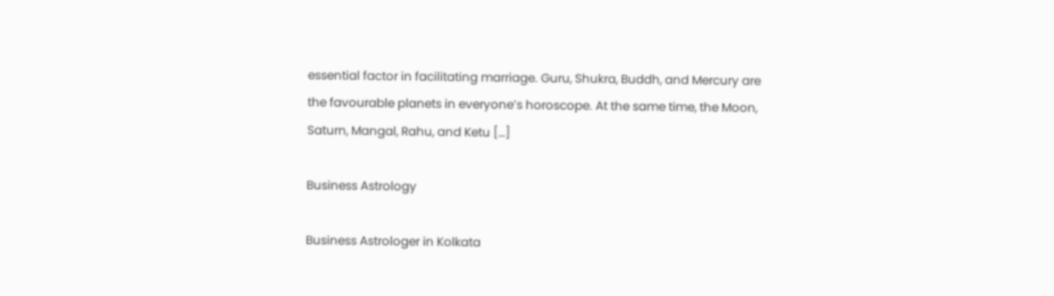essential factor in facilitating marriage. Guru, Shukra, Buddh, and Mercury are the favourable planets in everyone’s horoscope. At the same time, the Moon, Saturn, Mangal, Rahu, and Ketu […]

Business Astrology

Business Astrologer in Kolkata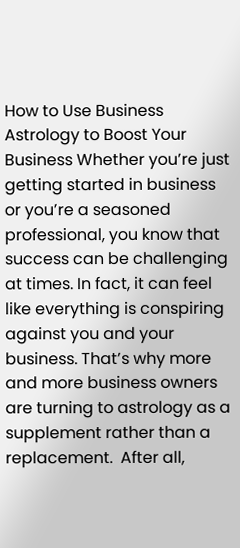How to Use Business Astrology to Boost Your Business Whether you’re just getting started in business or you’re a seasoned professional, you know that success can be challenging at times. In fact, it can feel like everything is conspiring against you and your business. That’s why more and more business owners are turning to astrology as a supplement rather than a replacement.  After all,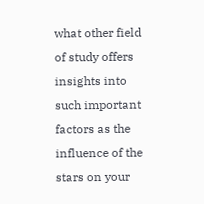what other field of study offers insights into such important factors as the influence of the stars on your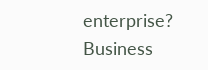enterprise? Business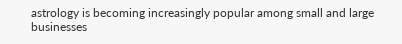astrology is becoming increasingly popular among small and large businesses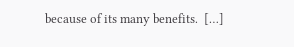because of its many benefits.  […]